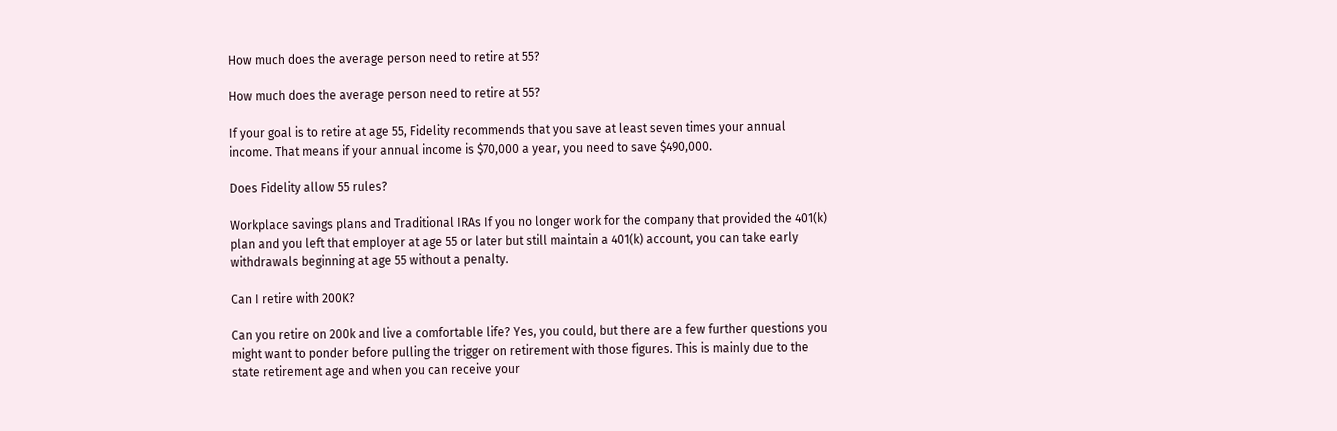How much does the average person need to retire at 55?

How much does the average person need to retire at 55?

If your goal is to retire at age 55, Fidelity recommends that you save at least seven times your annual income. That means if your annual income is $70,000 a year, you need to save $490,000.

Does Fidelity allow 55 rules?

Workplace savings plans and Traditional IRAs If you no longer work for the company that provided the 401(k) plan and you left that employer at age 55 or later but still maintain a 401(k) account, you can take early withdrawals beginning at age 55 without a penalty.

Can I retire with 200K?

Can you retire on 200k and live a comfortable life? Yes, you could, but there are a few further questions you might want to ponder before pulling the trigger on retirement with those figures. This is mainly due to the state retirement age and when you can receive your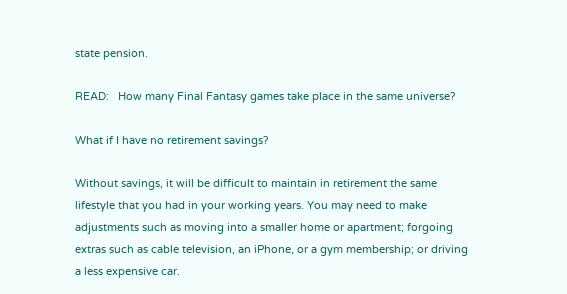state pension.

READ:   How many Final Fantasy games take place in the same universe?

What if I have no retirement savings?

Without savings, it will be difficult to maintain in retirement the same lifestyle that you had in your working years. You may need to make adjustments such as moving into a smaller home or apartment; forgoing extras such as cable television, an iPhone, or a gym membership; or driving a less expensive car.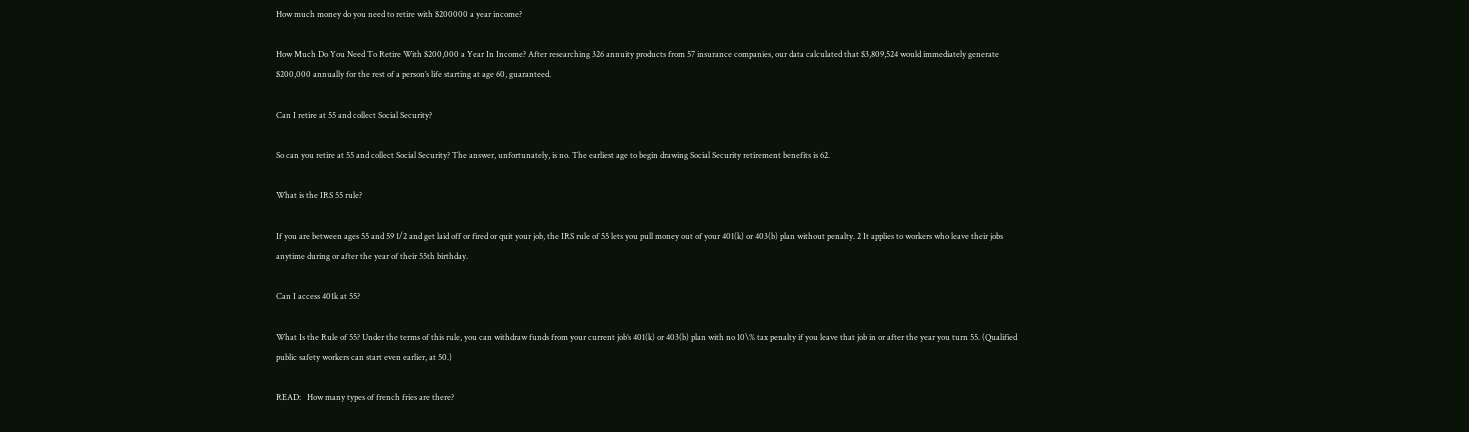How much money do you need to retire with $200000 a year income?

How Much Do You Need To Retire With $200,000 a Year In Income? After researching 326 annuity products from 57 insurance companies, our data calculated that $3,809,524 would immediately generate $200,000 annually for the rest of a person’s life starting at age 60, guaranteed.

Can I retire at 55 and collect Social Security?

So can you retire at 55 and collect Social Security? The answer, unfortunately, is no. The earliest age to begin drawing Social Security retirement benefits is 62.

What is the IRS 55 rule?

If you are between ages 55 and 59 1/2 and get laid off or fired or quit your job, the IRS rule of 55 lets you pull money out of your 401(k) or 403(b) plan without penalty. 2 It applies to workers who leave their jobs anytime during or after the year of their 55th birthday.

Can I access 401k at 55?

What Is the Rule of 55? Under the terms of this rule, you can withdraw funds from your current job’s 401(k) or 403(b) plan with no 10\% tax penalty if you leave that job in or after the year you turn 55. (Qualified public safety workers can start even earlier, at 50.)

READ:   How many types of french fries are there?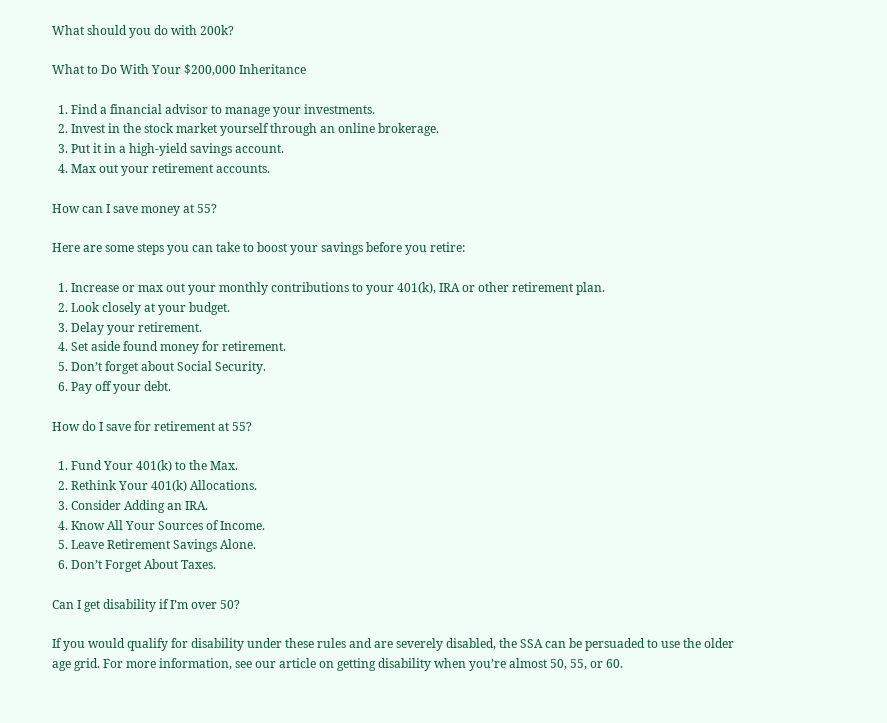What should you do with 200k?

What to Do With Your $200,000 Inheritance

  1. Find a financial advisor to manage your investments.
  2. Invest in the stock market yourself through an online brokerage.
  3. Put it in a high-yield savings account.
  4. Max out your retirement accounts.

How can I save money at 55?

Here are some steps you can take to boost your savings before you retire:

  1. Increase or max out your monthly contributions to your 401(k), IRA or other retirement plan.
  2. Look closely at your budget.
  3. Delay your retirement.
  4. Set aside found money for retirement.
  5. Don’t forget about Social Security.
  6. Pay off your debt.

How do I save for retirement at 55?

  1. Fund Your 401(k) to the Max.
  2. Rethink Your 401(k) Allocations.
  3. Consider Adding an IRA.
  4. Know All Your Sources of Income.
  5. Leave Retirement Savings Alone.
  6. Don’t Forget About Taxes.

Can I get disability if I’m over 50?

If you would qualify for disability under these rules and are severely disabled, the SSA can be persuaded to use the older age grid. For more information, see our article on getting disability when you’re almost 50, 55, or 60.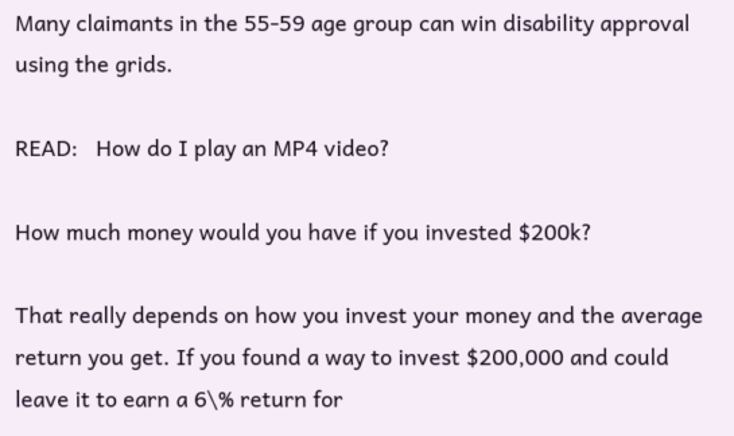Many claimants in the 55-59 age group can win disability approval using the grids.

READ:   How do I play an MP4 video?

How much money would you have if you invested $200k?

That really depends on how you invest your money and the average return you get. If you found a way to invest $200,000 and could leave it to earn a 6\% return for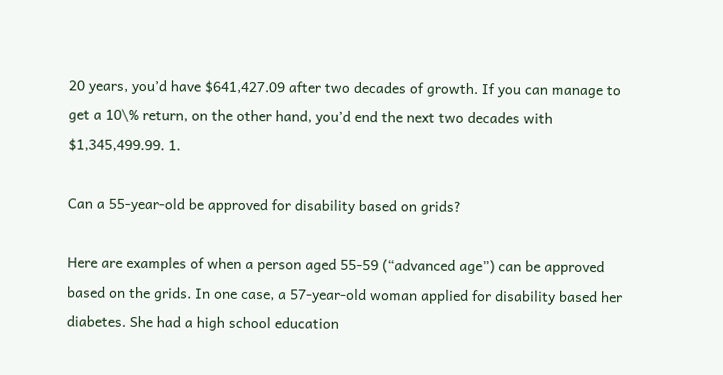20 years, you’d have $641,427.09 after two decades of growth. If you can manage to get a 10\% return, on the other hand, you’d end the next two decades with $1,345,499.99. 1.

Can a 55-year-old be approved for disability based on grids?

Here are examples of when a person aged 55-59 (“advanced age”) can be approved based on the grids. In one case, a 57-year-old woman applied for disability based her diabetes. She had a high school education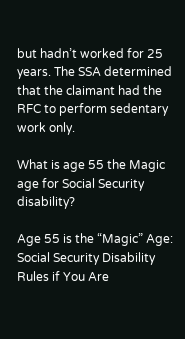but hadn’t worked for 25 years. The SSA determined that the claimant had the RFC to perform sedentary work only.

What is age 55 the Magic age for Social Security disability?

Age 55 is the “Magic” Age: Social Security Disability Rules if You Are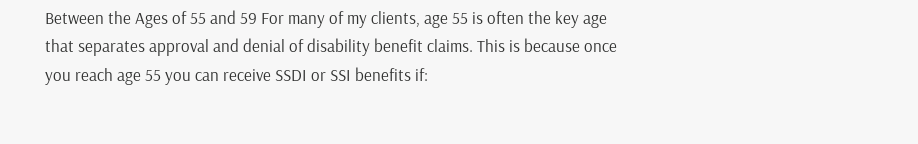Between the Ages of 55 and 59 For many of my clients, age 55 is often the key age that separates approval and denial of disability benefit claims. This is because once you reach age 55 you can receive SSDI or SSI benefits if: